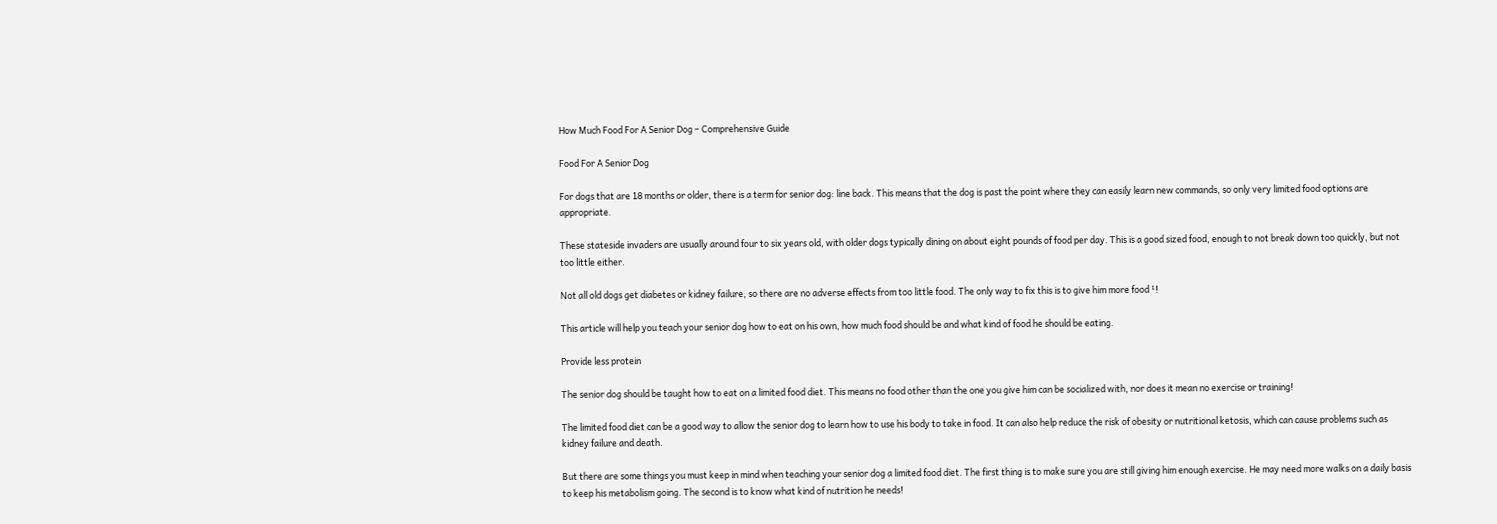How Much Food For A Senior Dog – Comprehensive Guide

Food For A Senior Dog

For dogs that are 18 months or older, there is a term for senior dog: line back. This means that the dog is past the point where they can easily learn new commands, so only very limited food options are appropriate.

These stateside invaders are usually around four to six years old, with older dogs typically dining on about eight pounds of food per day. This is a good sized food, enough to not break down too quickly, but not too little either.

Not all old dogs get diabetes or kidney failure, so there are no adverse effects from too little food. The only way to fix this is to give him more food ¹!

This article will help you teach your senior dog how to eat on his own, how much food should be and what kind of food he should be eating.

Provide less protein

The senior dog should be taught how to eat on a limited food diet. This means no food other than the one you give him can be socialized with, nor does it mean no exercise or training!

The limited food diet can be a good way to allow the senior dog to learn how to use his body to take in food. It can also help reduce the risk of obesity or nutritional ketosis, which can cause problems such as kidney failure and death.

But there are some things you must keep in mind when teaching your senior dog a limited food diet. The first thing is to make sure you are still giving him enough exercise. He may need more walks on a daily basis to keep his metabolism going. The second is to know what kind of nutrition he needs!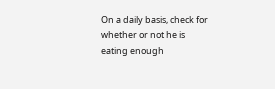On a daily basis, check for whether or not he is eating enough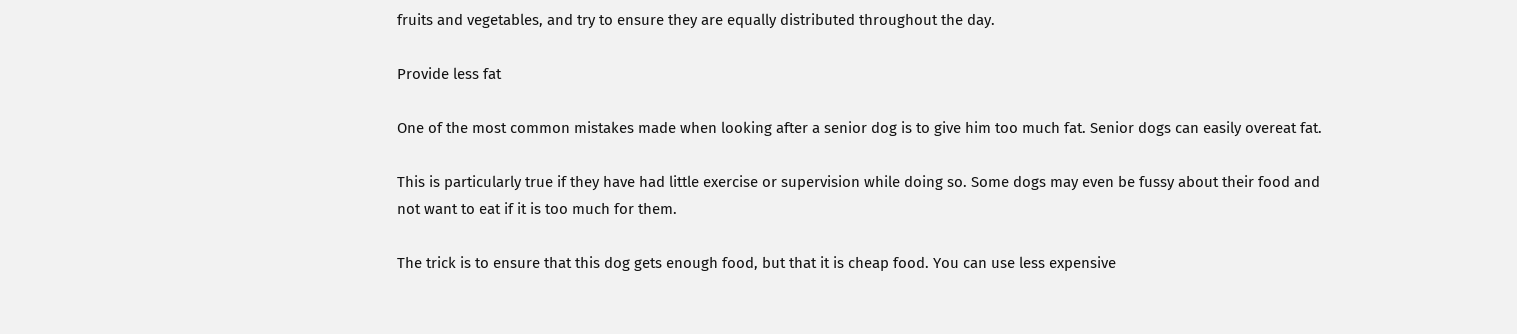fruits and vegetables, and try to ensure they are equally distributed throughout the day.

Provide less fat

One of the most common mistakes made when looking after a senior dog is to give him too much fat. Senior dogs can easily overeat fat.

This is particularly true if they have had little exercise or supervision while doing so. Some dogs may even be fussy about their food and not want to eat if it is too much for them.

The trick is to ensure that this dog gets enough food, but that it is cheap food. You can use less expensive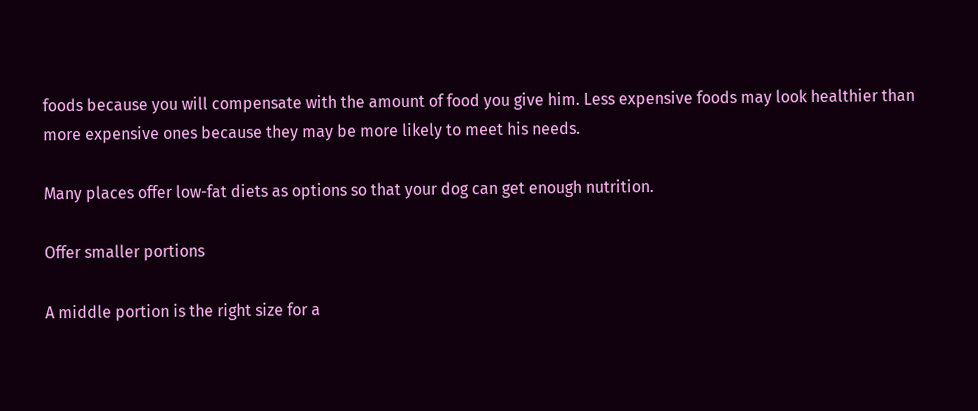foods because you will compensate with the amount of food you give him. Less expensive foods may look healthier than more expensive ones because they may be more likely to meet his needs.

Many places offer low-fat diets as options so that your dog can get enough nutrition.

Offer smaller portions

A middle portion is the right size for a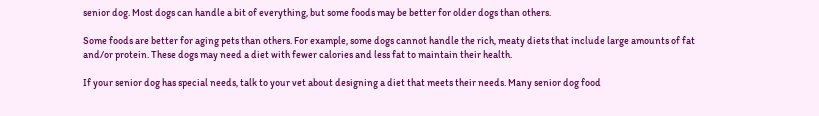senior dog. Most dogs can handle a bit of everything, but some foods may be better for older dogs than others.

Some foods are better for aging pets than others. For example, some dogs cannot handle the rich, meaty diets that include large amounts of fat and/or protein. These dogs may need a diet with fewer calories and less fat to maintain their health.

If your senior dog has special needs, talk to your vet about designing a diet that meets their needs. Many senior dog food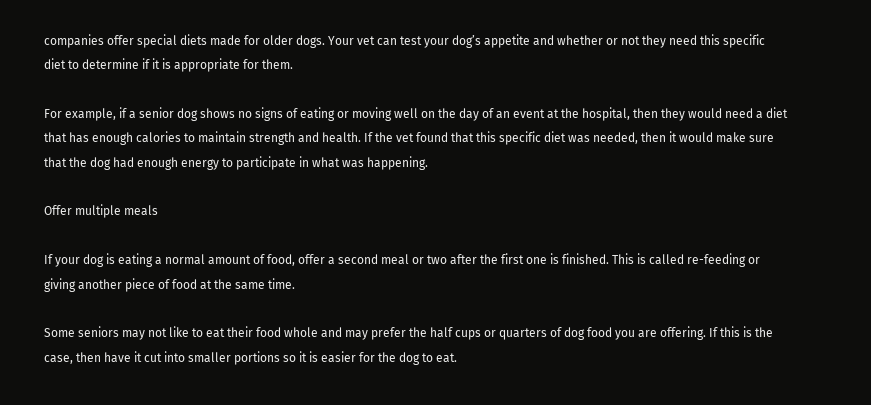companies offer special diets made for older dogs. Your vet can test your dog’s appetite and whether or not they need this specific diet to determine if it is appropriate for them.

For example, if a senior dog shows no signs of eating or moving well on the day of an event at the hospital, then they would need a diet that has enough calories to maintain strength and health. If the vet found that this specific diet was needed, then it would make sure that the dog had enough energy to participate in what was happening.

Offer multiple meals

If your dog is eating a normal amount of food, offer a second meal or two after the first one is finished. This is called re-feeding or giving another piece of food at the same time.

Some seniors may not like to eat their food whole and may prefer the half cups or quarters of dog food you are offering. If this is the case, then have it cut into smaller portions so it is easier for the dog to eat.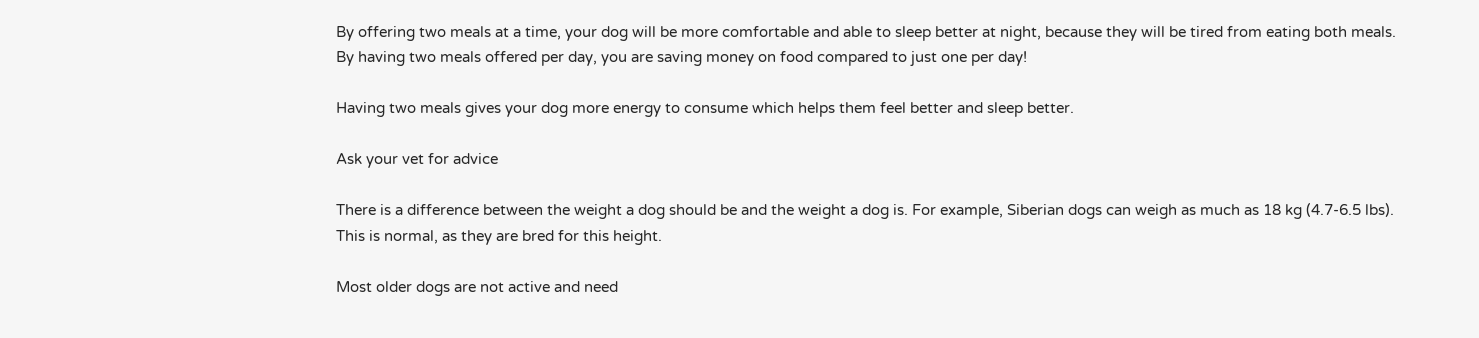By offering two meals at a time, your dog will be more comfortable and able to sleep better at night, because they will be tired from eating both meals. By having two meals offered per day, you are saving money on food compared to just one per day!

Having two meals gives your dog more energy to consume which helps them feel better and sleep better.

Ask your vet for advice

There is a difference between the weight a dog should be and the weight a dog is. For example, Siberian dogs can weigh as much as 18 kg (4.7-6.5 lbs). This is normal, as they are bred for this height.

Most older dogs are not active and need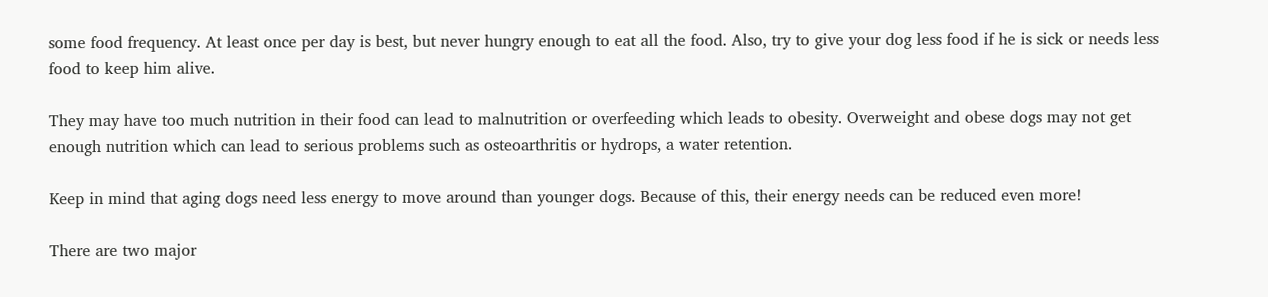some food frequency. At least once per day is best, but never hungry enough to eat all the food. Also, try to give your dog less food if he is sick or needs less food to keep him alive.

They may have too much nutrition in their food can lead to malnutrition or overfeeding which leads to obesity. Overweight and obese dogs may not get enough nutrition which can lead to serious problems such as osteoarthritis or hydrops, a water retention.

Keep in mind that aging dogs need less energy to move around than younger dogs. Because of this, their energy needs can be reduced even more!

There are two major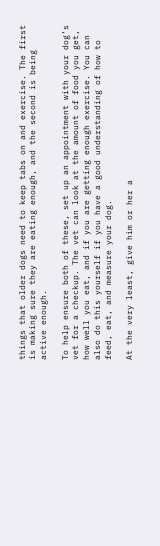things that older dogs need to keep tabs on and exercise. The first is making sure they are eating enough, and the second is being active enough.

To help ensure both of these, set up an appointment with your dog’s vet for a checkup. The vet can look at the amount of food you get, how well you eat, and if you are getting enough exercise. You can also do this yourself if you have a good understanding of how to feed, eat, and measure your dog.

At the very least, give him or her a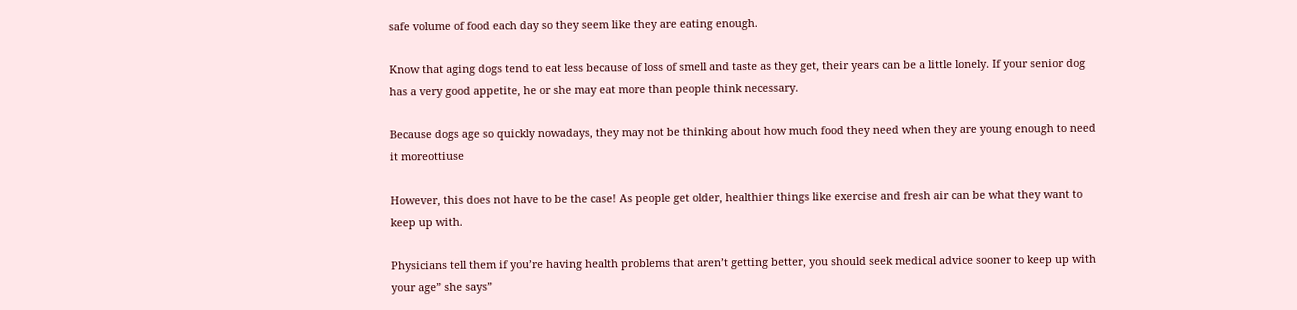safe volume of food each day so they seem like they are eating enough.

Know that aging dogs tend to eat less because of loss of smell and taste as they get, their years can be a little lonely. If your senior dog has a very good appetite, he or she may eat more than people think necessary.

Because dogs age so quickly nowadays, they may not be thinking about how much food they need when they are young enough to need it moreottiuse

However, this does not have to be the case! As people get older, healthier things like exercise and fresh air can be what they want to keep up with.

Physicians tell them if you’re having health problems that aren’t getting better, you should seek medical advice sooner to keep up with your age” she says”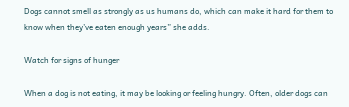Dogs cannot smell as strongly as us humans do, which can make it hard for them to know when they’ve eaten enough years” she adds.

Watch for signs of hunger

When a dog is not eating, it may be looking or feeling hungry. Often, older dogs can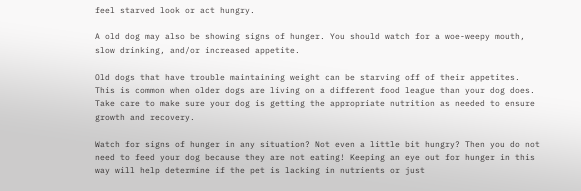feel starved look or act hungry.

A old dog may also be showing signs of hunger. You should watch for a woe-weepy mouth, slow drinking, and/or increased appetite.

Old dogs that have trouble maintaining weight can be starving off of their appetites. This is common when older dogs are living on a different food league than your dog does. Take care to make sure your dog is getting the appropriate nutrition as needed to ensure growth and recovery.

Watch for signs of hunger in any situation? Not even a little bit hungry? Then you do not need to feed your dog because they are not eating! Keeping an eye out for hunger in this way will help determine if the pet is lacking in nutrients or just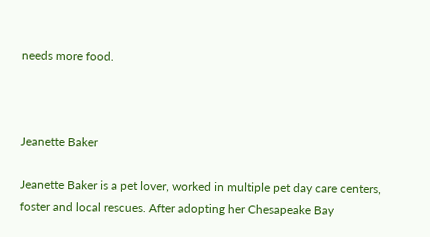needs more food.



Jeanette Baker

Jeanette Baker is a pet lover, worked in multiple pet day care centers, foster and local rescues. After adopting her Chesapeake Bay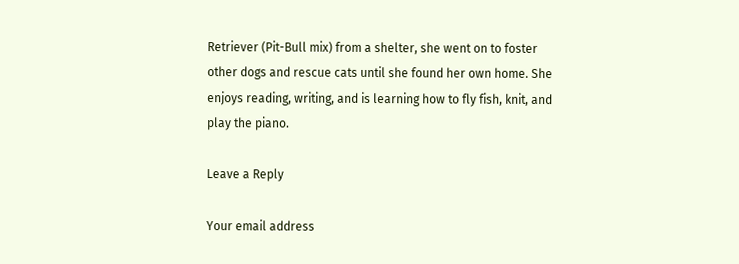Retriever (Pit-Bull mix) from a shelter, she went on to foster other dogs and rescue cats until she found her own home. She enjoys reading, writing, and is learning how to fly fish, knit, and play the piano.

Leave a Reply

Your email address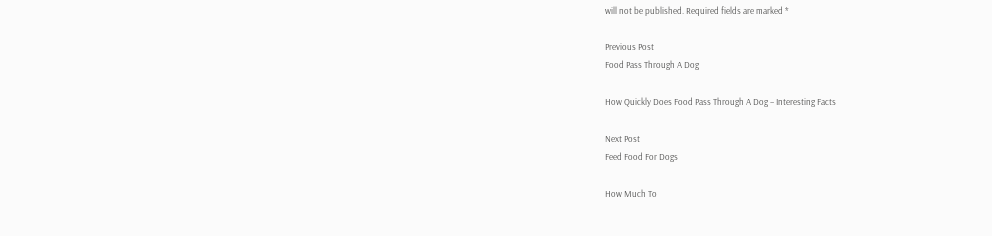will not be published. Required fields are marked *

Previous Post
Food Pass Through A Dog

How Quickly Does Food Pass Through A Dog – Interesting Facts

Next Post
Feed Food For Dogs

How Much To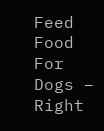Feed Food For Dogs – Right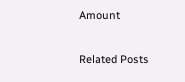Amount

Related Posts